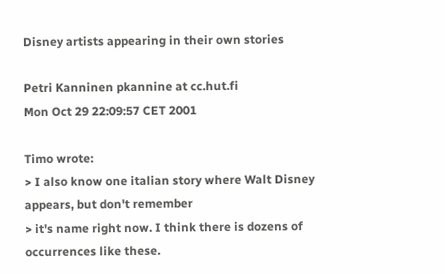Disney artists appearing in their own stories

Petri Kanninen pkannine at cc.hut.fi
Mon Oct 29 22:09:57 CET 2001

Timo wrote:
> I also know one italian story where Walt Disney appears, but don't remember
> it's name right now. I think there is dozens of occurrences like these.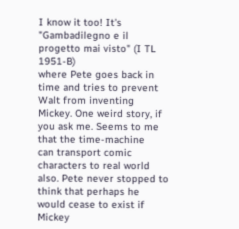I know it too! It's "Gambadilegno e il progetto mai visto" (I TL 1951-B)
where Pete goes back in time and tries to prevent Walt from inventing
Mickey. One weird story, if you ask me. Seems to me that the time-machine
can transport comic characters to real world also. Pete never stopped to
think that perhaps he would cease to exist if Mickey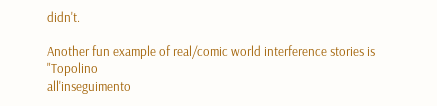didn't.

Another fun example of real/comic world interference stories is "Topolino
all'inseguimento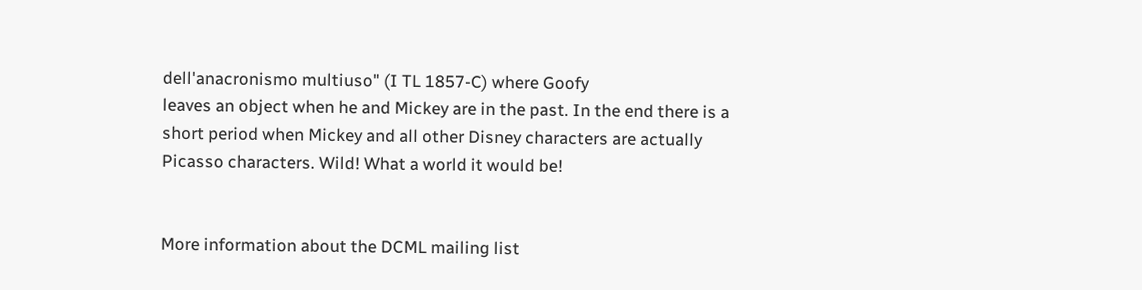dell'anacronismo multiuso" (I TL 1857-C) where Goofy
leaves an object when he and Mickey are in the past. In the end there is a
short period when Mickey and all other Disney characters are actually
Picasso characters. Wild! What a world it would be!


More information about the DCML mailing list